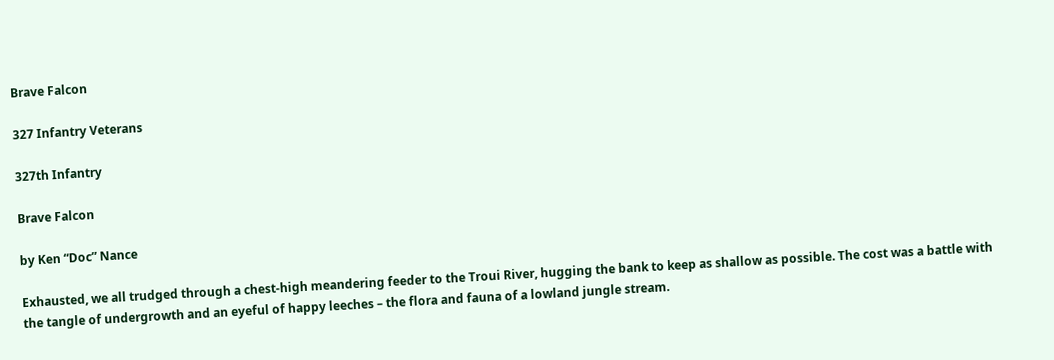Brave Falcon

327 Infantry Veterans

327th Infantry

Brave Falcon

by Ken “Doc” Nance

Exhausted, we all trudged through a chest-high meandering feeder to the Troui River, hugging the bank to keep as shallow as possible. The cost was a battle with the tangle of undergrowth and an eyeful of happy leeches – the flora and fauna of a lowland jungle stream.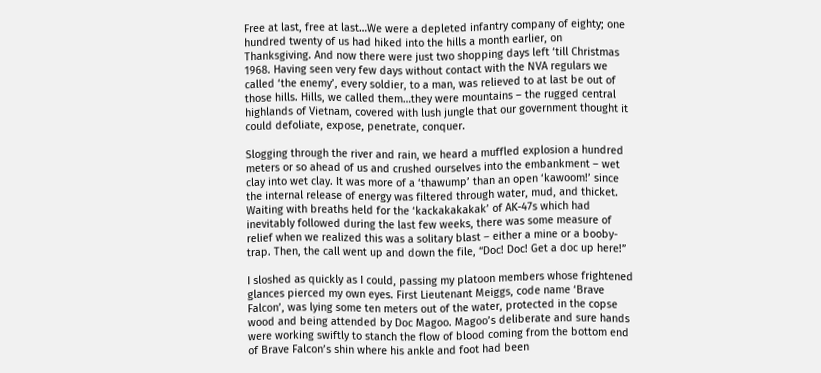Free at last, free at last…We were a depleted infantry company of eighty; one hundred twenty of us had hiked into the hills a month earlier, on Thanksgiving. And now there were just two shopping days left ‘till Christmas 1968. Having seen very few days without contact with the NVA regulars we called ‘the enemy’, every soldier, to a man, was relieved to at last be out of those hills. Hills, we called them…they were mountains – the rugged central highlands of Vietnam, covered with lush jungle that our government thought it could defoliate, expose, penetrate, conquer.

Slogging through the river and rain, we heard a muffled explosion a hundred meters or so ahead of us and crushed ourselves into the embankment – wet clay into wet clay. It was more of a ‘thawump’ than an open ‘kawoom!’ since the internal release of energy was filtered through water, mud, and thicket. Waiting with breaths held for the ‘kackakakakak’ of AK-47s which had inevitably followed during the last few weeks, there was some measure of relief when we realized this was a solitary blast – either a mine or a booby-trap. Then, the call went up and down the file, “Doc! Doc! Get a doc up here!”

I sloshed as quickly as I could, passing my platoon members whose frightened glances pierced my own eyes. First Lieutenant Meiggs, code name ‘Brave Falcon’, was lying some ten meters out of the water, protected in the copse wood and being attended by Doc Magoo. Magoo’s deliberate and sure hands were working swiftly to stanch the flow of blood coming from the bottom end of Brave Falcon’s shin where his ankle and foot had been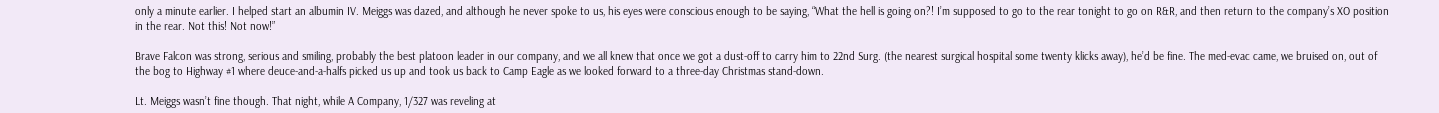only a minute earlier. I helped start an albumin IV. Meiggs was dazed, and although he never spoke to us, his eyes were conscious enough to be saying, “What the hell is going on?! I’m supposed to go to the rear tonight to go on R&R, and then return to the company’s XO position in the rear. Not this! Not now!”

Brave Falcon was strong, serious and smiling, probably the best platoon leader in our company, and we all knew that once we got a dust-off to carry him to 22nd Surg. (the nearest surgical hospital some twenty klicks away), he’d be fine. The med-evac came, we bruised on, out of the bog to Highway #1 where deuce-and-a-halfs picked us up and took us back to Camp Eagle as we looked forward to a three-day Christmas stand-down.

Lt. Meiggs wasn’t fine though. That night, while A Company, 1/327 was reveling at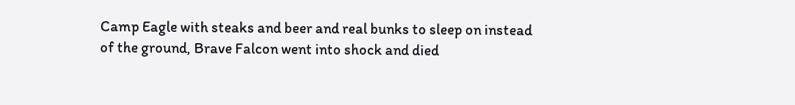Camp Eagle with steaks and beer and real bunks to sleep on instead of the ground, Brave Falcon went into shock and died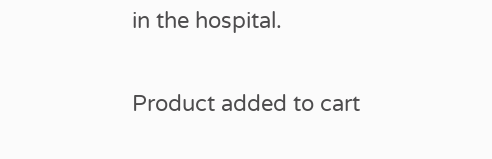in the hospital.

Product added to cart